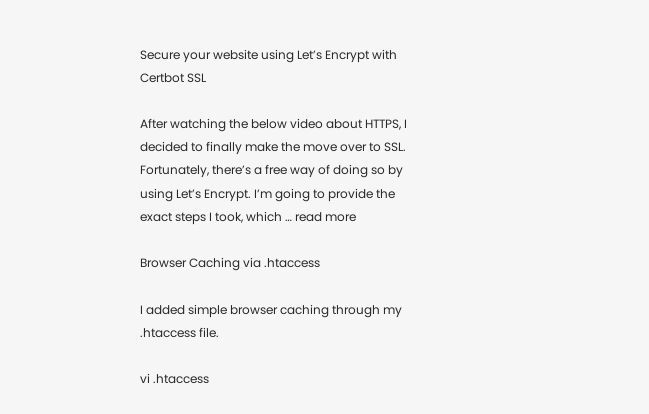Secure your website using Let’s Encrypt with Certbot SSL

After watching the below video about HTTPS, I decided to finally make the move over to SSL. Fortunately, there’s a free way of doing so by using Let’s Encrypt. I’m going to provide the exact steps I took, which … read more

Browser Caching via .htaccess

I added simple browser caching through my .htaccess file.

vi .htaccess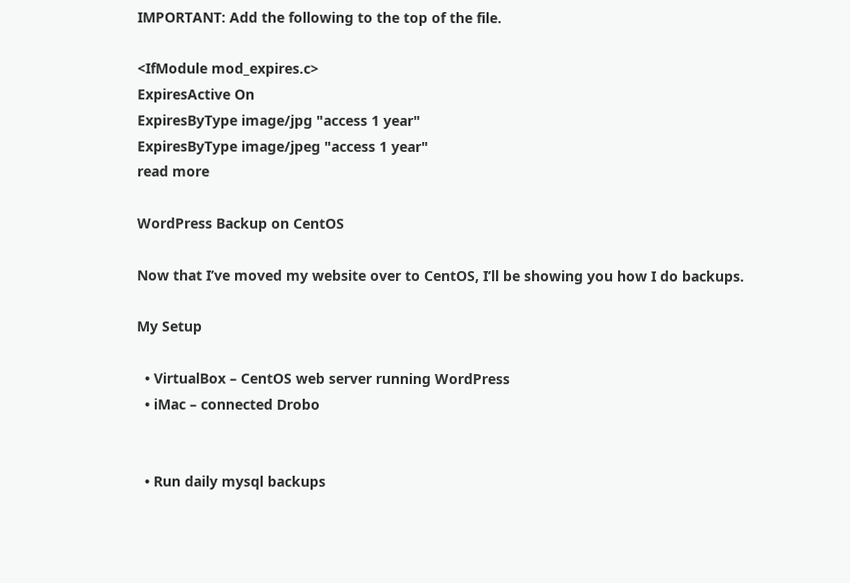IMPORTANT: Add the following to the top of the file.

<IfModule mod_expires.c>
ExpiresActive On
ExpiresByType image/jpg "access 1 year"
ExpiresByType image/jpeg "access 1 year"
read more

WordPress Backup on CentOS

Now that I’ve moved my website over to CentOS, I’ll be showing you how I do backups.

My Setup

  • VirtualBox – CentOS web server running WordPress
  • iMac – connected Drobo


  • Run daily mysql backups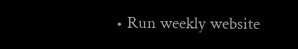• Run weekly website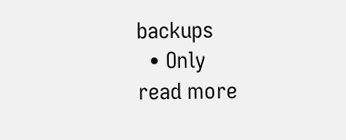backups
  • Only
read more